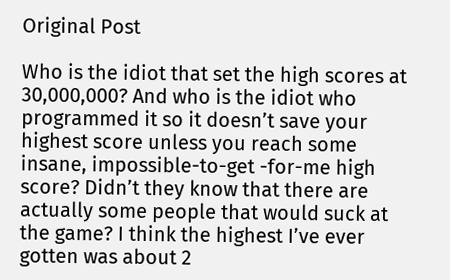Original Post

Who is the idiot that set the high scores at 30,000,000? And who is the idiot who programmed it so it doesn’t save your highest score unless you reach some insane, impossible-to-get -for-me high score? Didn’t they know that there are actually some people that would suck at the game? I think the highest I’ve ever gotten was about 2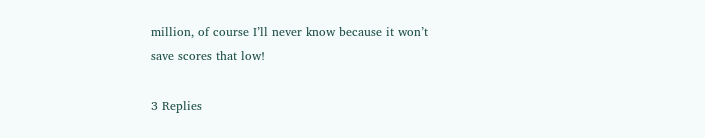million, of course I’ll never know because it won’t save scores that low!

3 Replies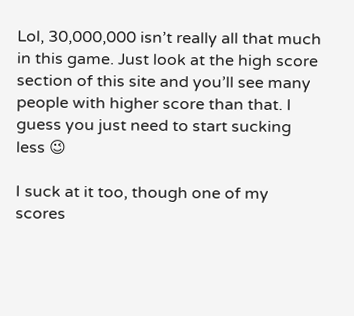Lol, 30,000,000 isn’t really all that much in this game. Just look at the high score section of this site and you’ll see many people with higher score than that. I guess you just need to start sucking less 😉

I suck at it too, though one of my scores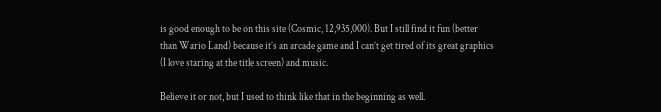is good enough to be on this site (Cosmic, 12,935,000). But I still find it fun (better than Wario Land) because it’s an arcade game and I can’t get tired of its great graphics (I love staring at the title screen) and music.

Believe it or not, but I used to think like that in the beginning as well.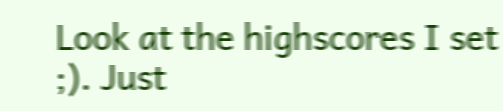Look at the highscores I set ;). Just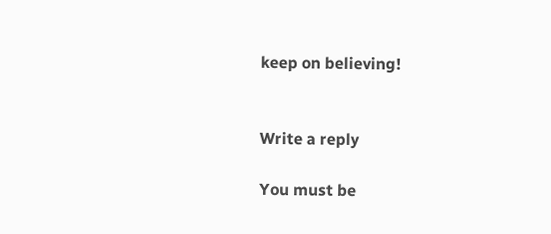keep on believing!


Write a reply

You must be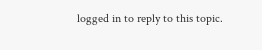logged in to reply to this topic.